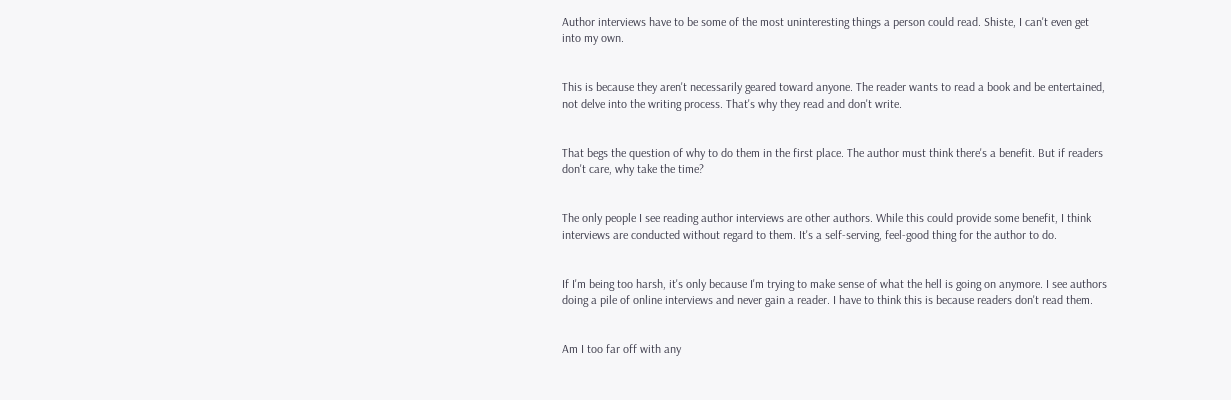Author interviews have to be some of the most uninteresting things a person could read. Shiste, I can't even get into my own.


This is because they aren't necessarily geared toward anyone. The reader wants to read a book and be entertained, not delve into the writing process. That's why they read and don't write.


That begs the question of why to do them in the first place. The author must think there's a benefit. But if readers don't care, why take the time?


The only people I see reading author interviews are other authors. While this could provide some benefit, I think interviews are conducted without regard to them. It's a self-serving, feel-good thing for the author to do.


If I'm being too harsh, it's only because I'm trying to make sense of what the hell is going on anymore. I see authors doing a pile of online interviews and never gain a reader. I have to think this is because readers don't read them.


Am I too far off with any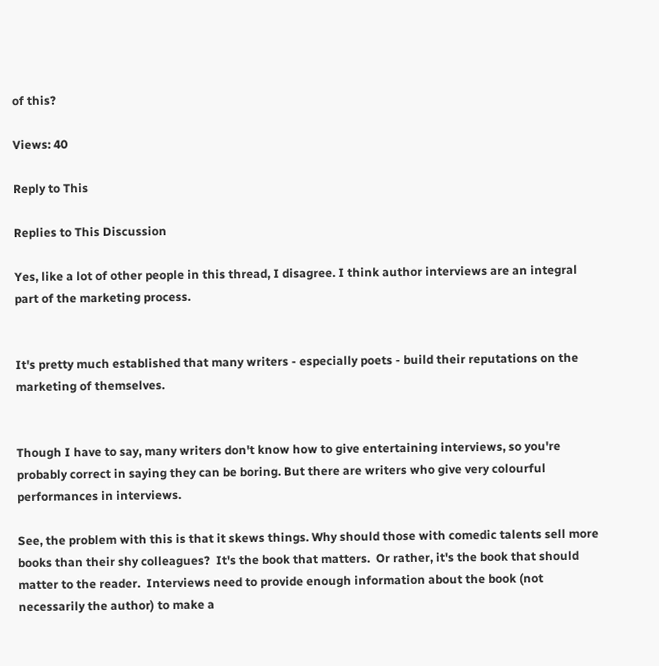of this?

Views: 40

Reply to This

Replies to This Discussion

Yes, like a lot of other people in this thread, I disagree. I think author interviews are an integral part of the marketing process.


It's pretty much established that many writers - especially poets - build their reputations on the marketing of themselves.


Though I have to say, many writers don't know how to give entertaining interviews, so you're probably correct in saying they can be boring. But there are writers who give very colourful performances in interviews.

See, the problem with this is that it skews things. Why should those with comedic talents sell more books than their shy colleagues?  It's the book that matters.  Or rather, it's the book that should matter to the reader.  Interviews need to provide enough information about the book (not necessarily the author) to make a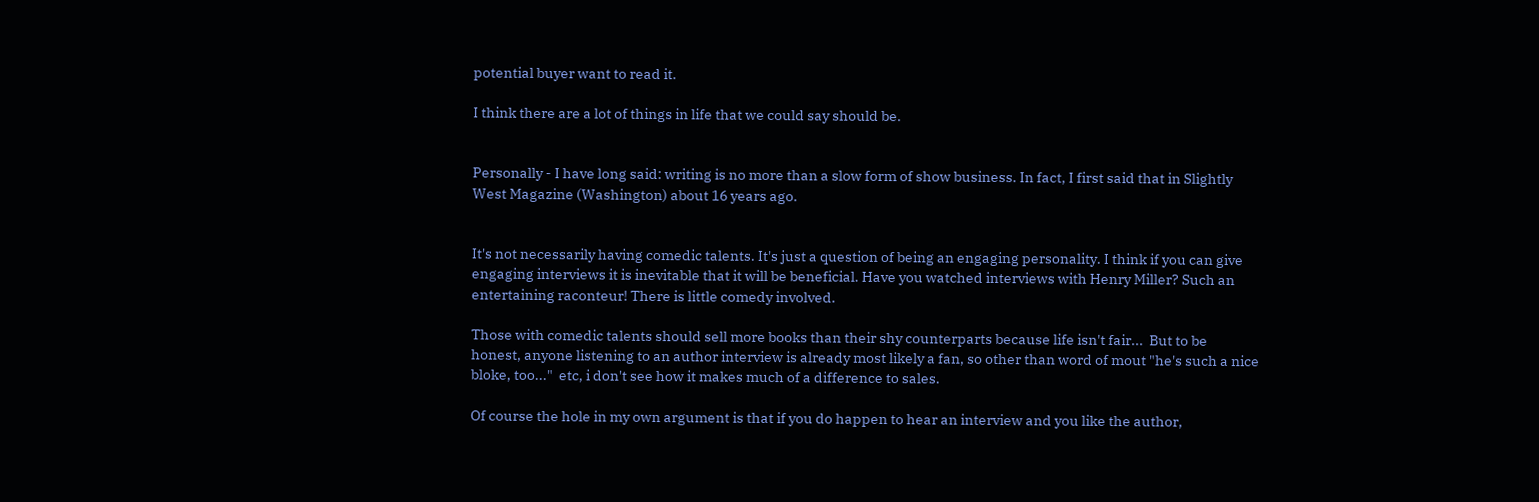potential buyer want to read it.

I think there are a lot of things in life that we could say should be.


Personally - I have long said: writing is no more than a slow form of show business. In fact, I first said that in Slightly West Magazine (Washington) about 16 years ago.


It's not necessarily having comedic talents. It's just a question of being an engaging personality. I think if you can give engaging interviews it is inevitable that it will be beneficial. Have you watched interviews with Henry Miller? Such an entertaining raconteur! There is little comedy involved.

Those with comedic talents should sell more books than their shy counterparts because life isn't fair...  But to be honest, anyone listening to an author interview is already most likely a fan, so other than word of mout "he's such a nice bloke, too..."  etc, i don't see how it makes much of a difference to sales.

Of course the hole in my own argument is that if you do happen to hear an interview and you like the author,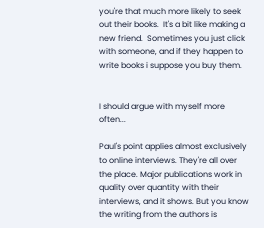you're that much more likely to seek out their books.  It's a bit like making a new friend.  Sometimes you just click with someone, and if they happen to write books i suppose you buy them.


I should argue with myself more often...

Paul's point applies almost exclusively to online interviews. They're all over the place. Major publications work in quality over quantity with their interviews, and it shows. But you know the writing from the authors is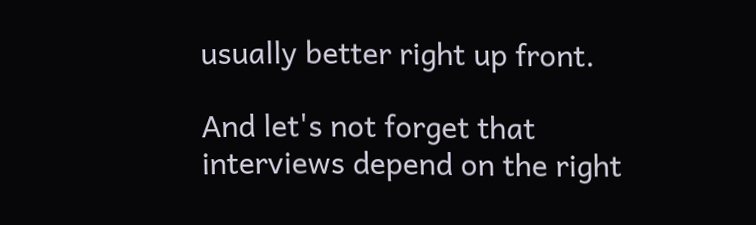usually better right up front.

And let's not forget that interviews depend on the right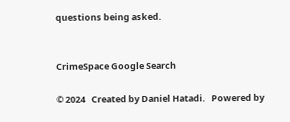questions being asked.


CrimeSpace Google Search

© 2024   Created by Daniel Hatadi.   Powered by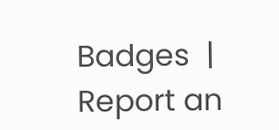Badges  |  Report an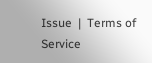Issue  |  Terms of Service